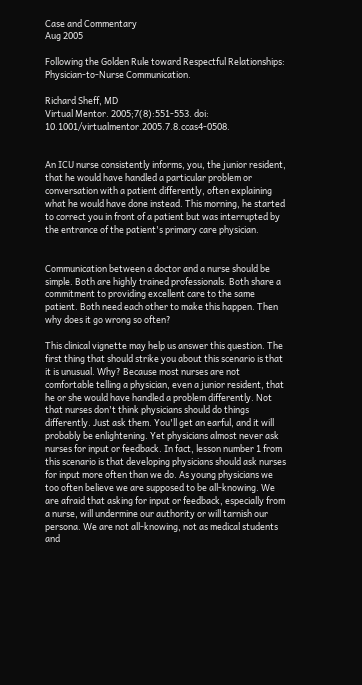Case and Commentary
Aug 2005

Following the Golden Rule toward Respectful Relationships: Physician-to-Nurse Communication.

Richard Sheff, MD
Virtual Mentor. 2005;7(8):551-553. doi: 10.1001/virtualmentor.2005.7.8.ccas4-0508.


An ICU nurse consistently informs, you, the junior resident, that he would have handled a particular problem or conversation with a patient differently, often explaining what he would have done instead. This morning, he started to correct you in front of a patient but was interrupted by the entrance of the patient's primary care physician.


Communication between a doctor and a nurse should be simple. Both are highly trained professionals. Both share a commitment to providing excellent care to the same patient. Both need each other to make this happen. Then why does it go wrong so often?

This clinical vignette may help us answer this question. The first thing that should strike you about this scenario is that it is unusual. Why? Because most nurses are not comfortable telling a physician, even a junior resident, that he or she would have handled a problem differently. Not that nurses don't think physicians should do things differently. Just ask them. You'll get an earful, and it will probably be enlightening. Yet physicians almost never ask nurses for input or feedback. In fact, lesson number 1 from this scenario is that developing physicians should ask nurses for input more often than we do. As young physicians we too often believe we are supposed to be all-knowing. We are afraid that asking for input or feedback, especially from a nurse, will undermine our authority or will tarnish our persona. We are not all-knowing, not as medical students and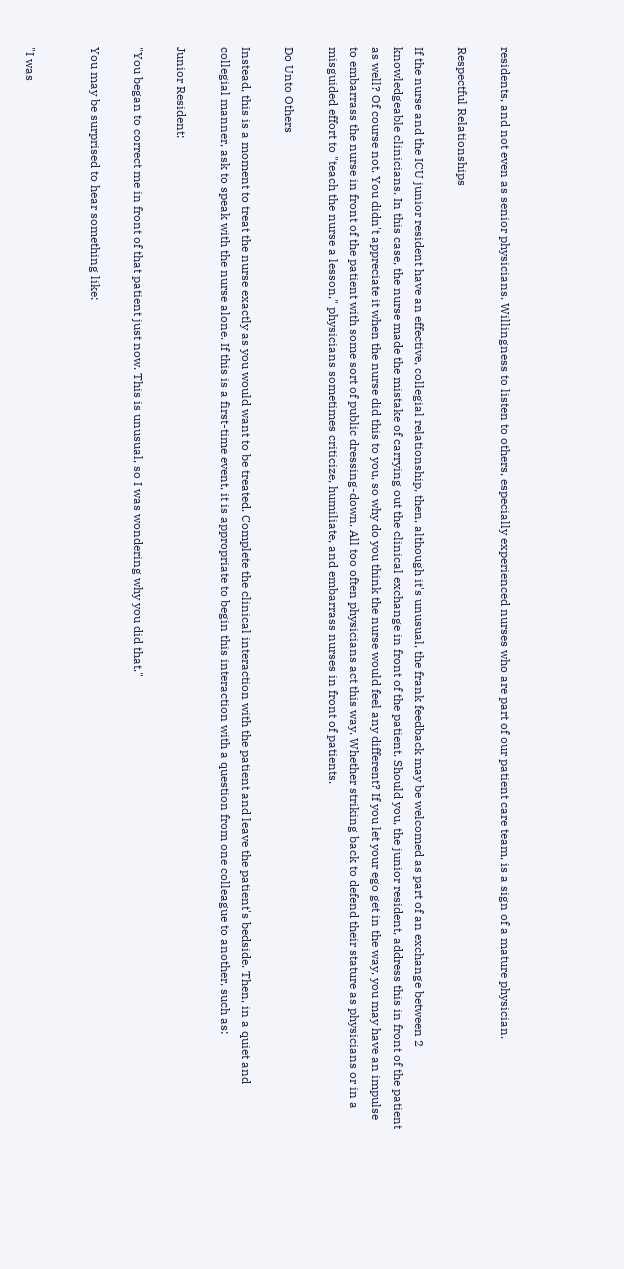residents, and not even as senior physicians. Willingness to listen to others, especially experienced nurses who are part of our patient care team, is a sign of a mature physician.

Respectful Relationships

If the nurse and the ICU junior resident have an effective, collegial relationship, then, although it's unusual, the frank feedback may be welcomed as part of an exchange between 2 knowledgeable clinicians. In this case, the nurse made the mistake of carrying out the clinical exchange in front of the patient. Should you, the junior resident, address this in front of the patient as well? Of course not. You didn't appreciate it when the nurse did this to you, so why do you think the nurse would feel any different? If you let your ego get in the way, you may have an impulse to embarrass the nurse in front of the patient with some sort of public dressing-down. All too often physicians act this way. Whether striking back to defend their stature as physicians or in a misguided effort to "teach the nurse a lesson," physicians sometimes criticize, humiliate, and embarrass nurses in front of patients.

Do Unto Others

Instead, this is a moment to treat the nurse exactly as you would want to be treated. Complete the clinical interaction with the patient and leave the patient's bedside. Then, in a quiet and collegial manner, ask to speak with the nurse alone. If this is a first-time event, it is appropriate to begin this interaction with a question from one colleague to another, such as:

Junior Resident:

"You began to correct me in front of that patient just now. This is unusual, so I was wondering why you did that."

You may be surprised to hear something like:


"I was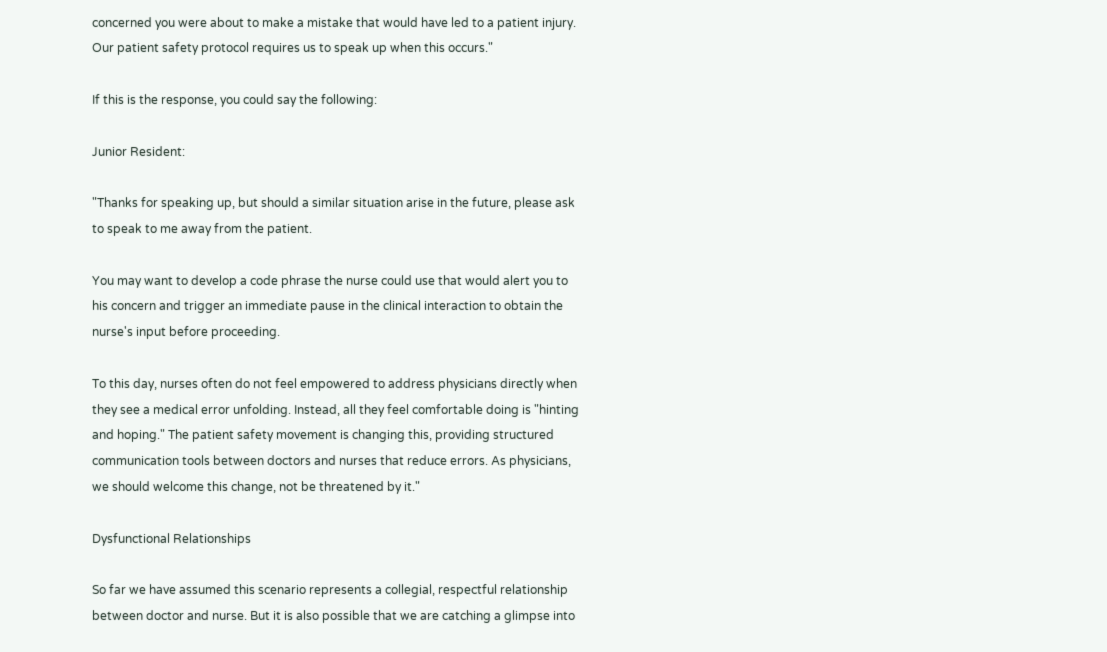concerned you were about to make a mistake that would have led to a patient injury. Our patient safety protocol requires us to speak up when this occurs."

If this is the response, you could say the following:

Junior Resident:

"Thanks for speaking up, but should a similar situation arise in the future, please ask to speak to me away from the patient.

You may want to develop a code phrase the nurse could use that would alert you to his concern and trigger an immediate pause in the clinical interaction to obtain the nurse's input before proceeding.

To this day, nurses often do not feel empowered to address physicians directly when they see a medical error unfolding. Instead, all they feel comfortable doing is "hinting and hoping." The patient safety movement is changing this, providing structured communication tools between doctors and nurses that reduce errors. As physicians, we should welcome this change, not be threatened by it."

Dysfunctional Relationships

So far we have assumed this scenario represents a collegial, respectful relationship between doctor and nurse. But it is also possible that we are catching a glimpse into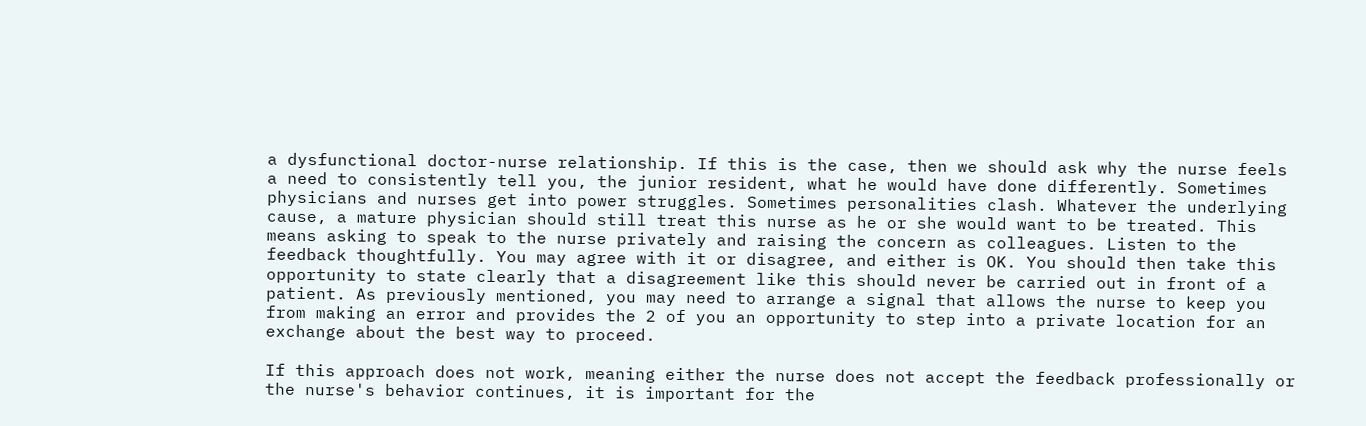a dysfunctional doctor-nurse relationship. If this is the case, then we should ask why the nurse feels a need to consistently tell you, the junior resident, what he would have done differently. Sometimes physicians and nurses get into power struggles. Sometimes personalities clash. Whatever the underlying cause, a mature physician should still treat this nurse as he or she would want to be treated. This means asking to speak to the nurse privately and raising the concern as colleagues. Listen to the feedback thoughtfully. You may agree with it or disagree, and either is OK. You should then take this opportunity to state clearly that a disagreement like this should never be carried out in front of a patient. As previously mentioned, you may need to arrange a signal that allows the nurse to keep you from making an error and provides the 2 of you an opportunity to step into a private location for an exchange about the best way to proceed.

If this approach does not work, meaning either the nurse does not accept the feedback professionally or the nurse's behavior continues, it is important for the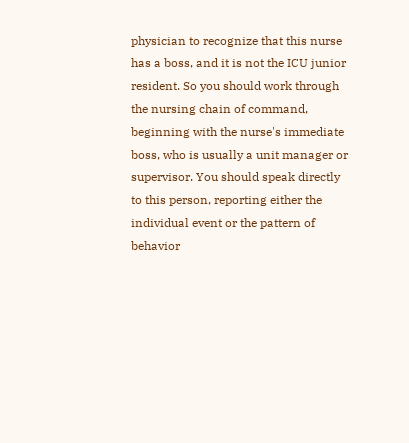physician to recognize that this nurse has a boss, and it is not the ICU junior resident. So you should work through the nursing chain of command, beginning with the nurse's immediate boss, who is usually a unit manager or supervisor. You should speak directly to this person, reporting either the individual event or the pattern of behavior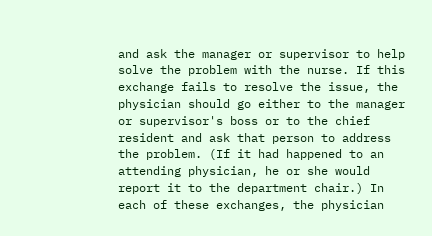and ask the manager or supervisor to help solve the problem with the nurse. If this exchange fails to resolve the issue, the physician should go either to the manager or supervisor's boss or to the chief resident and ask that person to address the problem. (If it had happened to an attending physician, he or she would report it to the department chair.) In each of these exchanges, the physician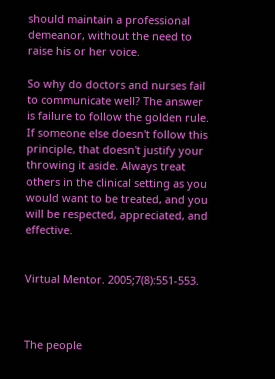should maintain a professional demeanor, without the need to raise his or her voice.

So why do doctors and nurses fail to communicate well? The answer is failure to follow the golden rule. If someone else doesn't follow this principle, that doesn't justify your throwing it aside. Always treat others in the clinical setting as you would want to be treated, and you will be respected, appreciated, and effective.


Virtual Mentor. 2005;7(8):551-553.



The people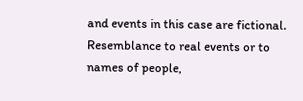and events in this case are fictional. Resemblance to real events or to names of people,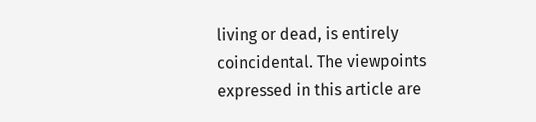living or dead, is entirely coincidental. The viewpoints expressed in this article are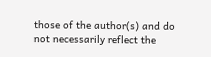those of the author(s) and do not necessarily reflect the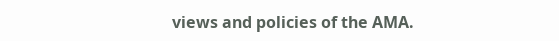views and policies of the AMA.